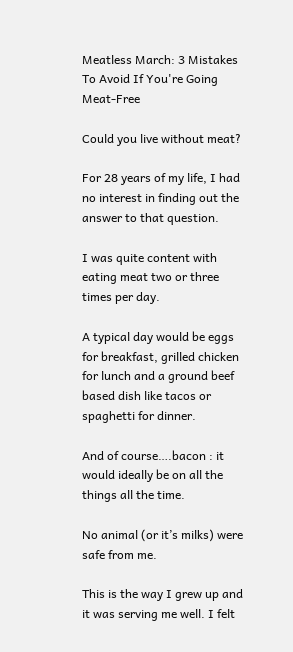Meatless March: 3 Mistakes To Avoid If You're Going Meat-Free

Could you live without meat?

For 28 years of my life, I had no interest in finding out the answer to that question.

I was quite content with eating meat two or three times per day.

A typical day would be eggs for breakfast, grilled chicken for lunch and a ground beef based dish like tacos or spaghetti for dinner.

And of course….bacon : it would ideally be on all the things all the time.

No animal (or it’s milks) were safe from me.

This is the way I grew up and it was serving me well. I felt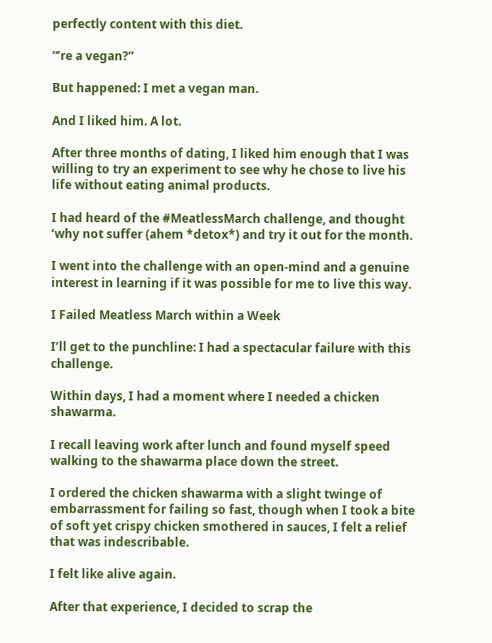perfectly content with this diet.

“’re a vegan?”

But happened: I met a vegan man.

And I liked him. A lot.

After three months of dating, I liked him enough that I was willing to try an experiment to see why he chose to live his life without eating animal products.

I had heard of the #MeatlessMarch challenge, and thought ‘why not suffer (ahem *detox*) and try it out for the month.

I went into the challenge with an open-mind and a genuine interest in learning if it was possible for me to live this way.

I Failed Meatless March within a Week

I’ll get to the punchline: I had a spectacular failure with this challenge.

Within days, I had a moment where I needed a chicken shawarma.

I recall leaving work after lunch and found myself speed walking to the shawarma place down the street.

I ordered the chicken shawarma with a slight twinge of embarrassment for failing so fast, though when I took a bite of soft yet crispy chicken smothered in sauces, I felt a relief that was indescribable.

I felt like alive again.

After that experience, I decided to scrap the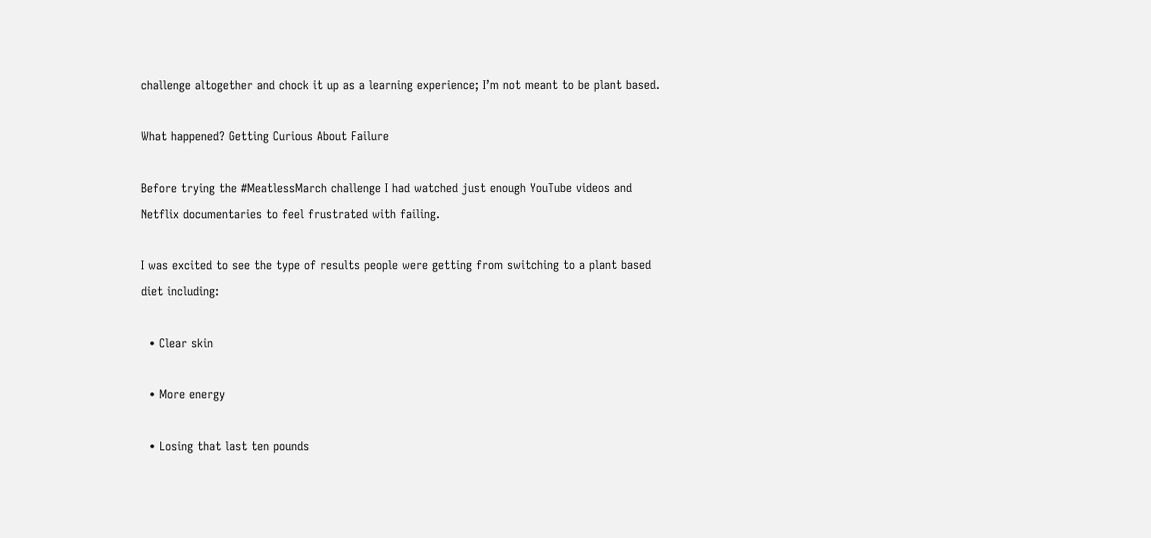challenge altogether and chock it up as a learning experience; I’m not meant to be plant based.

What happened? Getting Curious About Failure

Before trying the #MeatlessMarch challenge I had watched just enough YouTube videos and Netflix documentaries to feel frustrated with failing.

I was excited to see the type of results people were getting from switching to a plant based diet including:

  • Clear skin

  • More energy

  • Losing that last ten pounds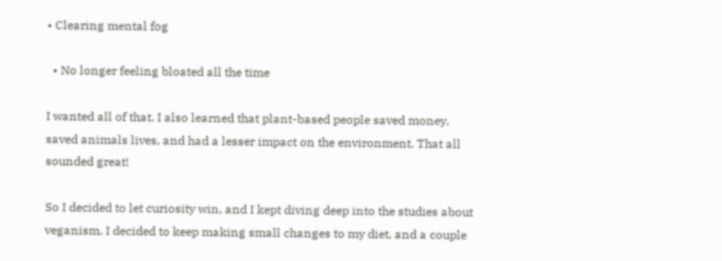• Clearing mental fog

  • No longer feeling bloated all the time

I wanted all of that. I also learned that plant-based people saved money, saved animals lives, and had a lesser impact on the environment. That all sounded great!

So I decided to let curiosity win, and I kept diving deep into the studies about veganism. I decided to keep making small changes to my diet, and a couple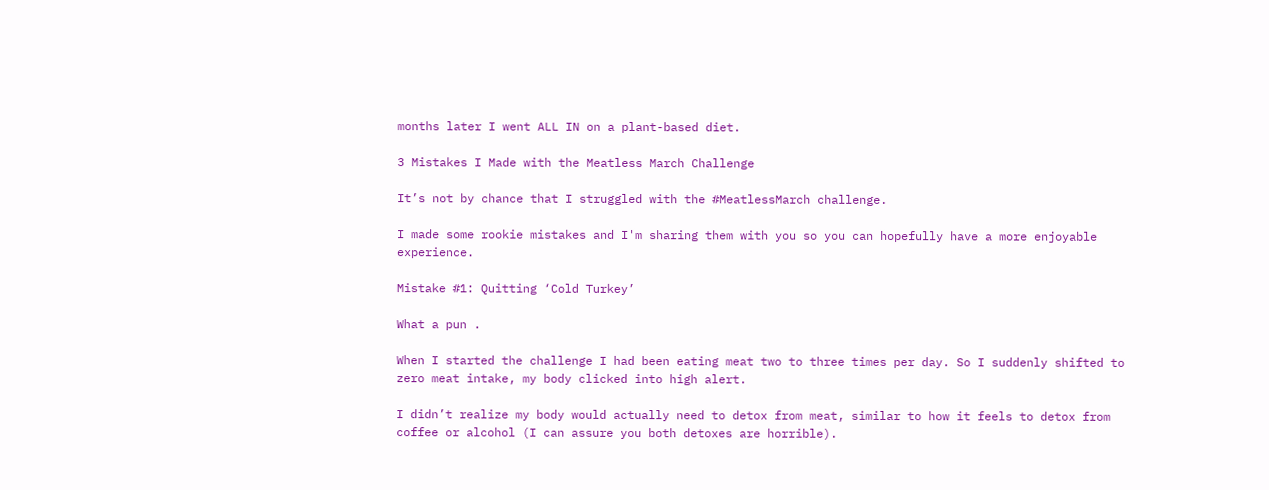months later I went ALL IN on a plant-based diet.

3 Mistakes I Made with the Meatless March Challenge

It’s not by chance that I struggled with the #MeatlessMarch challenge.

I made some rookie mistakes and I'm sharing them with you so you can hopefully have a more enjoyable experience.

Mistake #1: Quitting ‘Cold Turkey’

What a pun .

When I started the challenge I had been eating meat two to three times per day. So I suddenly shifted to zero meat intake, my body clicked into high alert.

I didn’t realize my body would actually need to detox from meat, similar to how it feels to detox from coffee or alcohol (I can assure you both detoxes are horrible).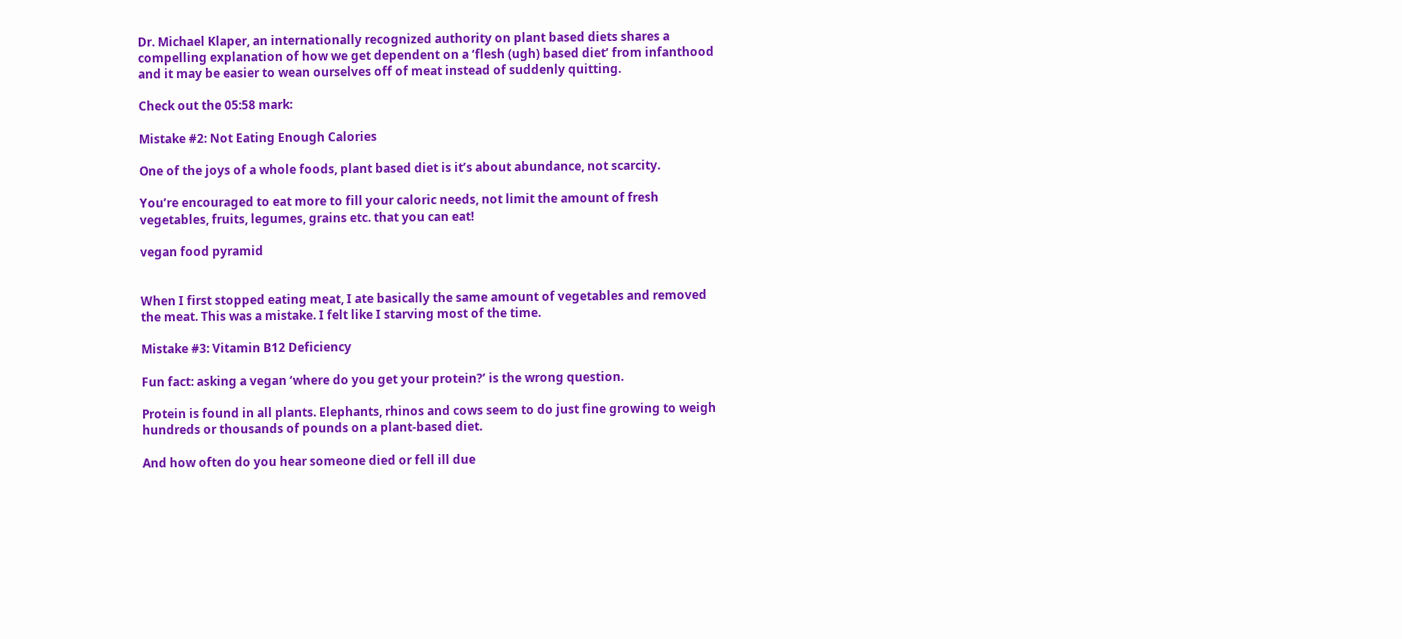Dr. Michael Klaper, an internationally recognized authority on plant based diets shares a compelling explanation of how we get dependent on a ‘flesh (ugh) based diet’ from infanthood and it may be easier to wean ourselves off of meat instead of suddenly quitting.

Check out the 05:58 mark:

Mistake #2: Not Eating Enough Calories

One of the joys of a whole foods, plant based diet is it’s about abundance, not scarcity.

You’re encouraged to eat more to fill your caloric needs, not limit the amount of fresh vegetables, fruits, legumes, grains etc. that you can eat!

vegan food pyramid


When I first stopped eating meat, I ate basically the same amount of vegetables and removed the meat. This was a mistake. I felt like I starving most of the time.

Mistake #3: Vitamin B12 Deficiency

Fun fact: asking a vegan ‘where do you get your protein?’ is the wrong question.

Protein is found in all plants. Elephants, rhinos and cows seem to do just fine growing to weigh hundreds or thousands of pounds on a plant-based diet.

And how often do you hear someone died or fell ill due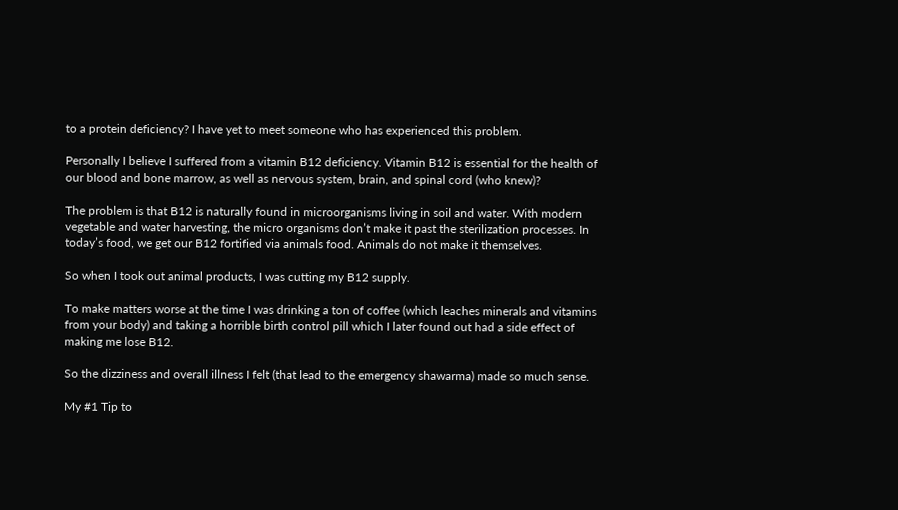to a protein deficiency? I have yet to meet someone who has experienced this problem.

Personally I believe I suffered from a vitamin B12 deficiency. Vitamin B12 is essential for the health of our blood and bone marrow, as well as nervous system, brain, and spinal cord (who knew)?

The problem is that B12 is naturally found in microorganisms living in soil and water. With modern vegetable and water harvesting, the micro organisms don’t make it past the sterilization processes. In today’s food, we get our B12 fortified via animals food. Animals do not make it themselves.

So when I took out animal products, I was cutting my B12 supply.

To make matters worse at the time I was drinking a ton of coffee (which leaches minerals and vitamins from your body) and taking a horrible birth control pill which I later found out had a side effect of making me lose B12.

So the dizziness and overall illness I felt (that lead to the emergency shawarma) made so much sense.

My #1 Tip to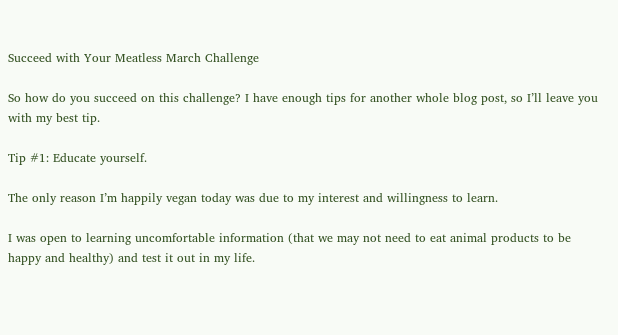Succeed with Your Meatless March Challenge

So how do you succeed on this challenge? I have enough tips for another whole blog post, so I’ll leave you with my best tip.

Tip #1: Educate yourself.

The only reason I’m happily vegan today was due to my interest and willingness to learn.

I was open to learning uncomfortable information (that we may not need to eat animal products to be happy and healthy) and test it out in my life.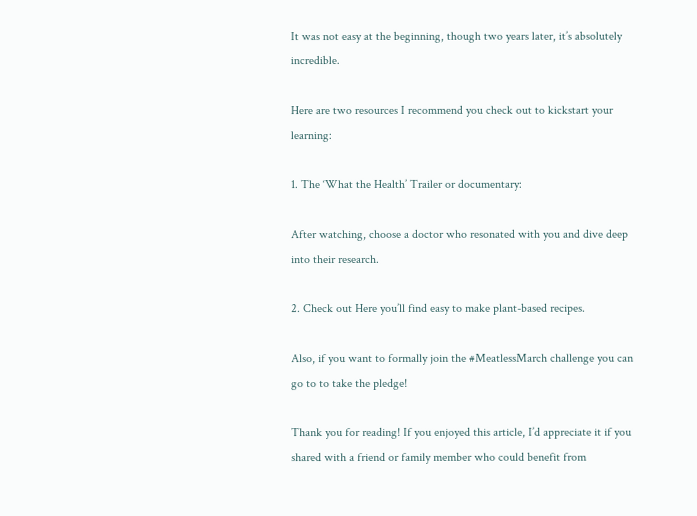It was not easy at the beginning, though two years later, it’s absolutely incredible.

Here are two resources I recommend you check out to kickstart your learning:

1. The ‘What the Health’ Trailer or documentary:

After watching, choose a doctor who resonated with you and dive deep into their research.

2. Check out Here you’ll find easy to make plant-based recipes.

Also, if you want to formally join the #MeatlessMarch challenge you can go to to take the pledge!

Thank you for reading! If you enjoyed this article, I’d appreciate it if you shared with a friend or family member who could benefit from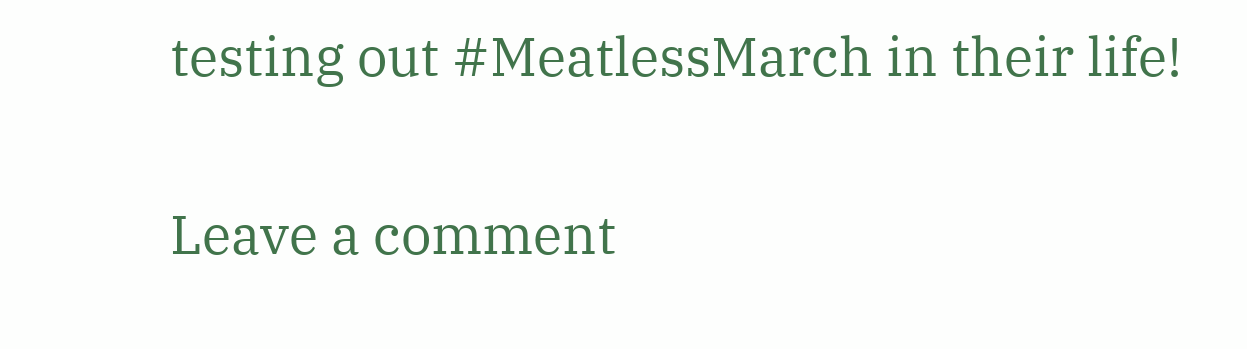testing out #MeatlessMarch in their life!


Leave a comment